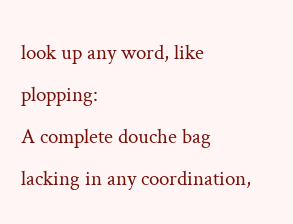look up any word, like plopping:
A complete douche bag lacking in any coordination,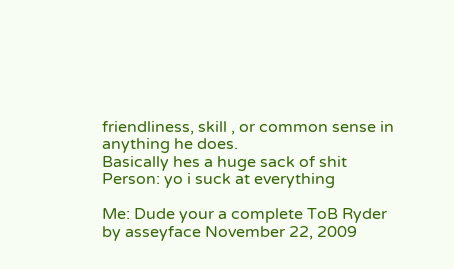friendliness, skill , or common sense in anything he does.
Basically hes a huge sack of shit
Person: yo i suck at everything

Me: Dude your a complete ToB Ryder
by asseyface November 22, 2009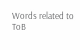Words related to ToB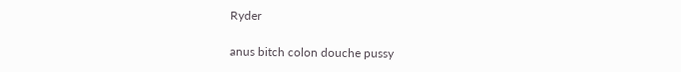Ryder

anus bitch colon douche pussy